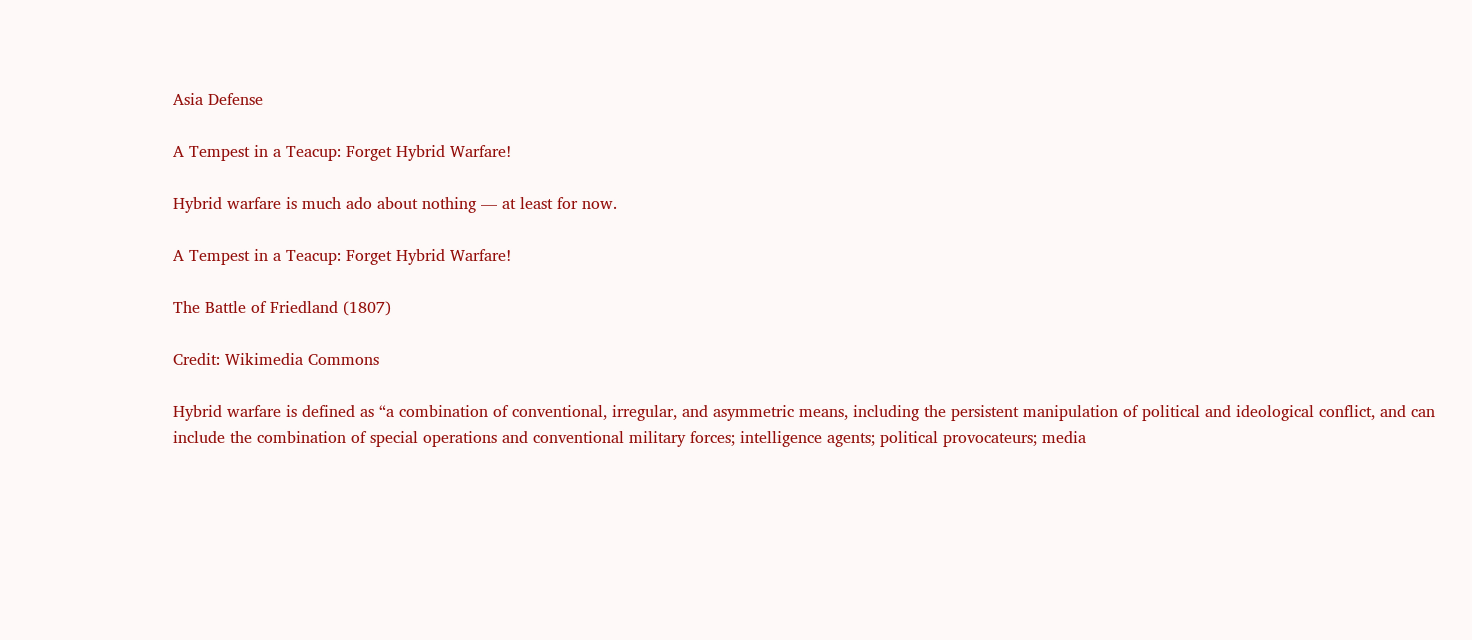Asia Defense

A Tempest in a Teacup: Forget Hybrid Warfare!

Hybrid warfare is much ado about nothing — at least for now.

A Tempest in a Teacup: Forget Hybrid Warfare!

The Battle of Friedland (1807)

Credit: Wikimedia Commons

Hybrid warfare is defined as “a combination of conventional, irregular, and asymmetric means, including the persistent manipulation of political and ideological conflict, and can include the combination of special operations and conventional military forces; intelligence agents; political provocateurs; media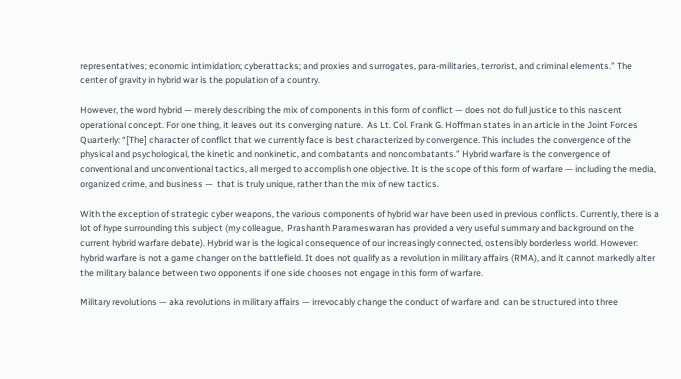representatives; economic intimidation; cyberattacks; and proxies and surrogates, para-militaries, terrorist, and criminal elements.” The center of gravity in hybrid war is the population of a country.

However, the word hybrid — merely describing the mix of components in this form of conflict — does not do full justice to this nascent operational concept. For one thing, it leaves out its converging nature.  As Lt. Col. Frank G. Hoffman states in an article in the Joint Forces Quarterly: “[The] character of conflict that we currently face is best characterized by convergence. This includes the convergence of the physical and psychological, the kinetic and nonkinetic, and combatants and noncombatants.” Hybrid warfare is the convergence of conventional and unconventional tactics, all merged to accomplish one objective. It is the scope of this form of warfare — including the media, organized crime, and business —  that is truly unique, rather than the mix of new tactics.

With the exception of strategic cyber weapons, the various components of hybrid war have been used in previous conflicts. Currently, there is a lot of hype surrounding this subject (my colleague,  Prashanth Parameswaran has provided a very useful summary and background on the current hybrid warfare debate). Hybrid war is the logical consequence of our increasingly connected, ostensibly borderless world. However: hybrid warfare is not a game changer on the battlefield. It does not qualify as a revolution in military affairs (RMA), and it cannot markedly alter the military balance between two opponents if one side chooses not engage in this form of warfare.

Military revolutions — aka revolutions in military affairs — irrevocably change the conduct of warfare and  can be structured into three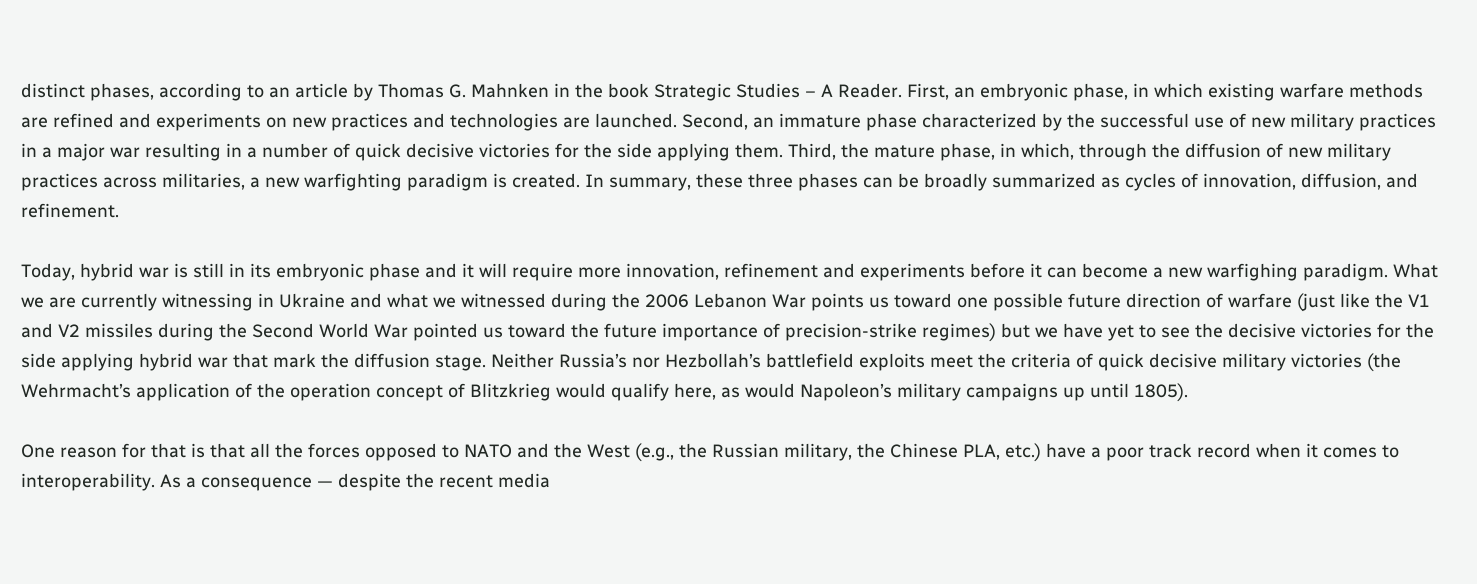distinct phases, according to an article by Thomas G. Mahnken in the book Strategic Studies – A Reader. First, an embryonic phase, in which existing warfare methods are refined and experiments on new practices and technologies are launched. Second, an immature phase characterized by the successful use of new military practices in a major war resulting in a number of quick decisive victories for the side applying them. Third, the mature phase, in which, through the diffusion of new military practices across militaries, a new warfighting paradigm is created. In summary, these three phases can be broadly summarized as cycles of innovation, diffusion, and refinement.

Today, hybrid war is still in its embryonic phase and it will require more innovation, refinement and experiments before it can become a new warfighing paradigm. What we are currently witnessing in Ukraine and what we witnessed during the 2006 Lebanon War points us toward one possible future direction of warfare (just like the V1 and V2 missiles during the Second World War pointed us toward the future importance of precision-strike regimes) but we have yet to see the decisive victories for the side applying hybrid war that mark the diffusion stage. Neither Russia’s nor Hezbollah’s battlefield exploits meet the criteria of quick decisive military victories (the Wehrmacht’s application of the operation concept of Blitzkrieg would qualify here, as would Napoleon’s military campaigns up until 1805).

One reason for that is that all the forces opposed to NATO and the West (e.g., the Russian military, the Chinese PLA, etc.) have a poor track record when it comes to interoperability. As a consequence — despite the recent media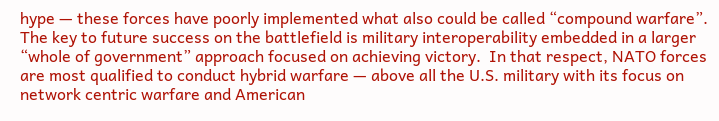hype — these forces have poorly implemented what also could be called “compound warfare”. The key to future success on the battlefield is military interoperability embedded in a larger “whole of government” approach focused on achieving victory.  In that respect, NATO forces are most qualified to conduct hybrid warfare — above all the U.S. military with its focus on network centric warfare and American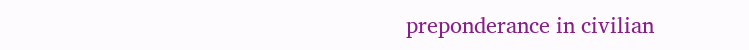preponderance in civilian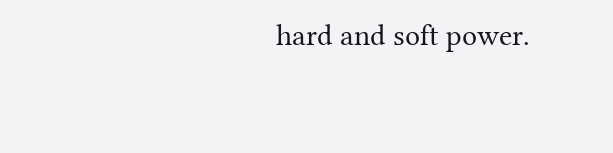hard and soft power.